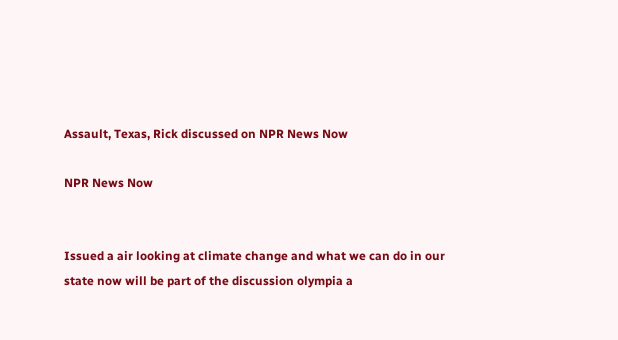Assault, Texas, Rick discussed on NPR News Now

NPR News Now


Issued a air looking at climate change and what we can do in our state now will be part of the discussion olympia a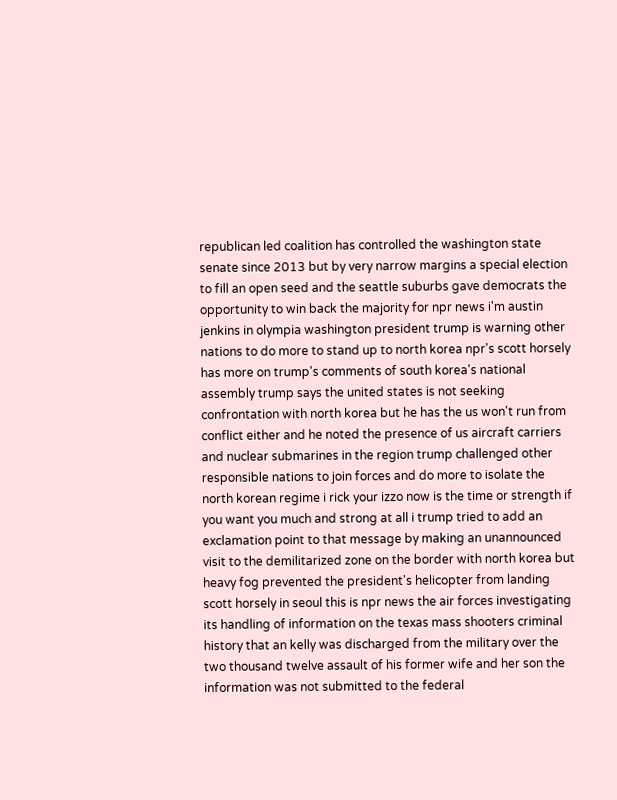republican led coalition has controlled the washington state senate since 2013 but by very narrow margins a special election to fill an open seed and the seattle suburbs gave democrats the opportunity to win back the majority for npr news i'm austin jenkins in olympia washington president trump is warning other nations to do more to stand up to north korea npr's scott horsely has more on trump's comments of south korea's national assembly trump says the united states is not seeking confrontation with north korea but he has the us won't run from conflict either and he noted the presence of us aircraft carriers and nuclear submarines in the region trump challenged other responsible nations to join forces and do more to isolate the north korean regime i rick your izzo now is the time or strength if you want you much and strong at all i trump tried to add an exclamation point to that message by making an unannounced visit to the demilitarized zone on the border with north korea but heavy fog prevented the president's helicopter from landing scott horsely in seoul this is npr news the air forces investigating its handling of information on the texas mass shooters criminal history that an kelly was discharged from the military over the two thousand twelve assault of his former wife and her son the information was not submitted to the federal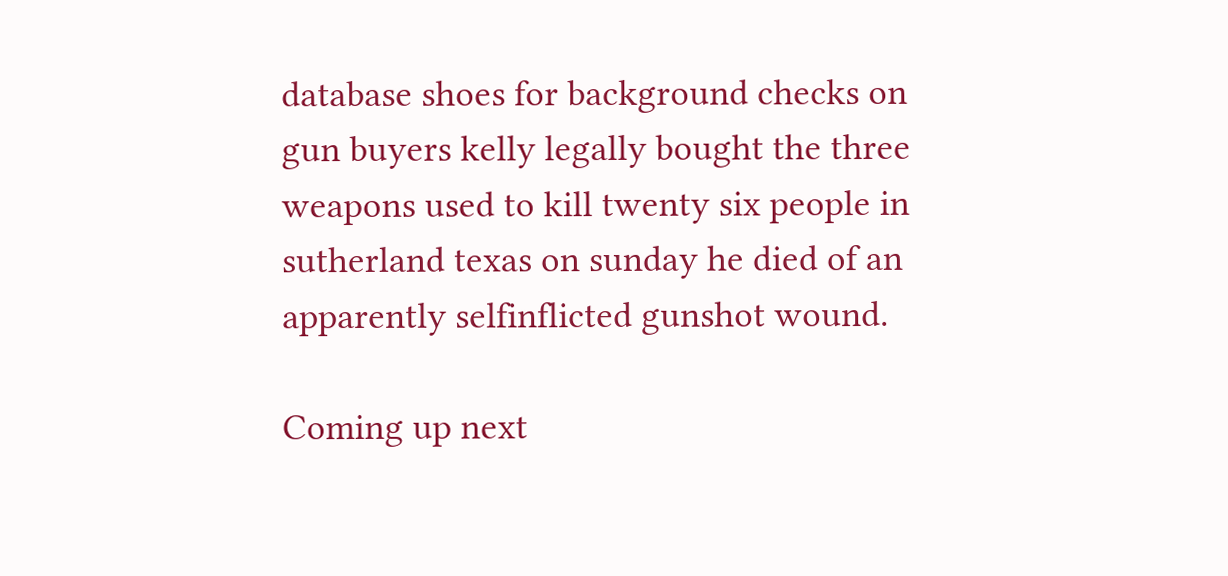database shoes for background checks on gun buyers kelly legally bought the three weapons used to kill twenty six people in sutherland texas on sunday he died of an apparently selfinflicted gunshot wound.

Coming up next